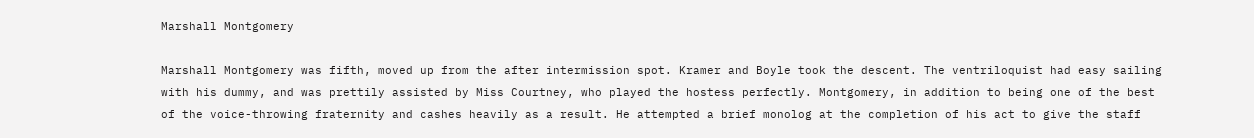Marshall Montgomery

Marshall Montgomery was fifth, moved up from the after intermission spot. Kramer and Boyle took the descent. The ventriloquist had easy sailing with his dummy, and was prettily assisted by Miss Courtney, who played the hostess perfectly. Montgomery, in addition to being one of the best of the voice-throwing fraternity and cashes heavily as a result. He attempted a brief monolog at the completion of his act to give the staff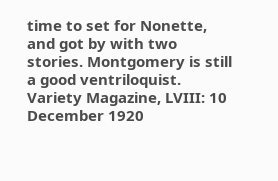time to set for Nonette, and got by with two stories. Montgomery is still a good ventriloquist.
Variety Magazine, LVIII: 10 December 1920